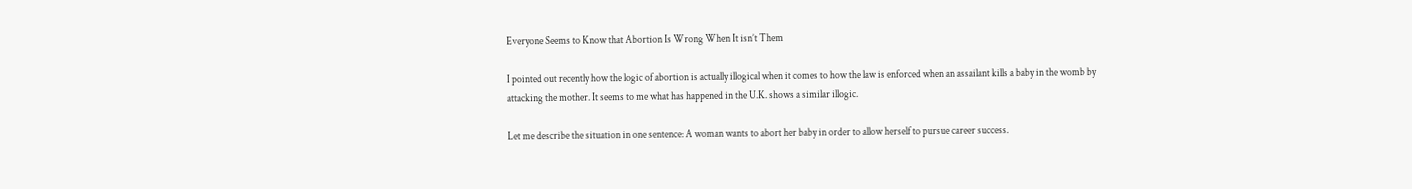Everyone Seems to Know that Abortion Is Wrong When It isn’t Them

I pointed out recently how the logic of abortion is actually illogical when it comes to how the law is enforced when an assailant kills a baby in the womb by attacking the mother. It seems to me what has happened in the U.K. shows a similar illogic.

Let me describe the situation in one sentence: A woman wants to abort her baby in order to allow herself to pursue career success.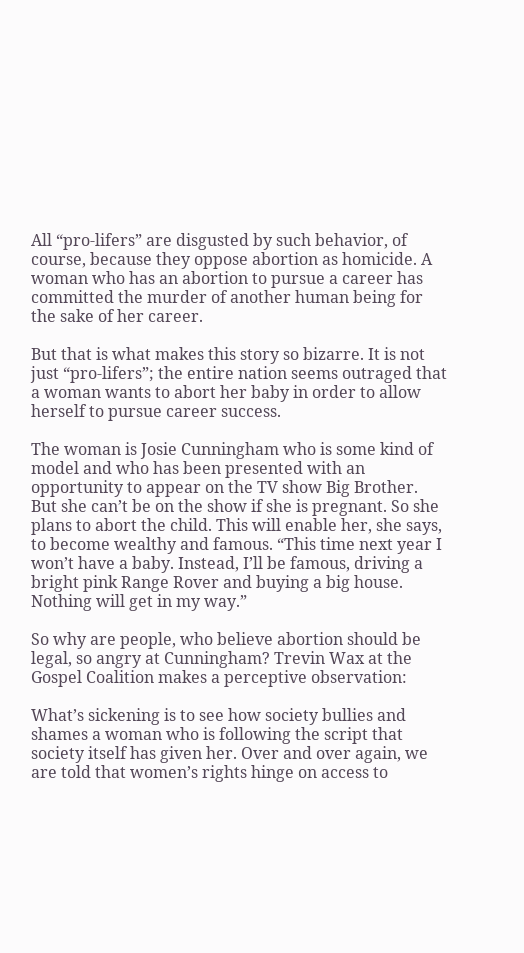All “pro-lifers” are disgusted by such behavior, of course, because they oppose abortion as homicide. A woman who has an abortion to pursue a career has committed the murder of another human being for the sake of her career.

But that is what makes this story so bizarre. It is not just “pro-lifers”; the entire nation seems outraged that a woman wants to abort her baby in order to allow herself to pursue career success.

The woman is Josie Cunningham who is some kind of model and who has been presented with an opportunity to appear on the TV show Big Brother. But she can’t be on the show if she is pregnant. So she plans to abort the child. This will enable her, she says, to become wealthy and famous. “This time next year I won’t have a baby. Instead, I’ll be famous, driving a bright pink Range Rover and buying a big house. Nothing will get in my way.”

So why are people, who believe abortion should be legal, so angry at Cunningham? Trevin Wax at the Gospel Coalition makes a perceptive observation:

What’s sickening is to see how society bullies and shames a woman who is following the script that society itself has given her. Over and over again, we are told that women’s rights hinge on access to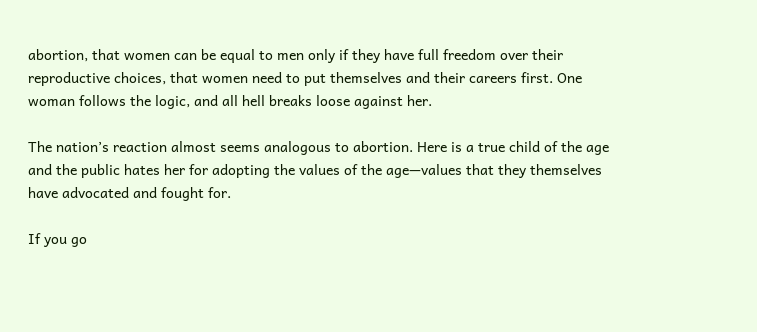abortion, that women can be equal to men only if they have full freedom over their reproductive choices, that women need to put themselves and their careers first. One woman follows the logic, and all hell breaks loose against her.

The nation’s reaction almost seems analogous to abortion. Here is a true child of the age and the public hates her for adopting the values of the age—values that they themselves have advocated and fought for.

If you go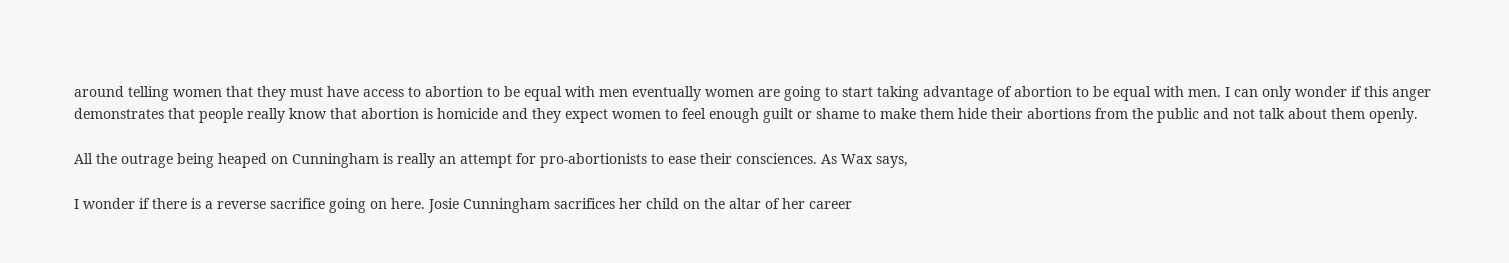around telling women that they must have access to abortion to be equal with men eventually women are going to start taking advantage of abortion to be equal with men. I can only wonder if this anger demonstrates that people really know that abortion is homicide and they expect women to feel enough guilt or shame to make them hide their abortions from the public and not talk about them openly.

All the outrage being heaped on Cunningham is really an attempt for pro-abortionists to ease their consciences. As Wax says,

I wonder if there is a reverse sacrifice going on here. Josie Cunningham sacrifices her child on the altar of her career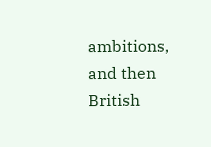ambitions, and then British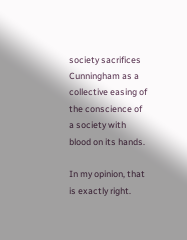society sacrifices Cunningham as a collective easing of the conscience of a society with blood on its hands.

In my opinion, that is exactly right.